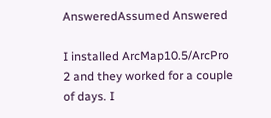AnsweredAssumed Answered

I installed ArcMap10.5/ArcPro 2 and they worked for a couple of days. I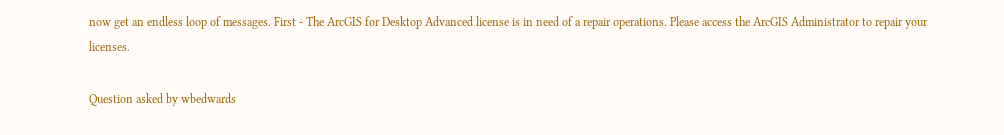now get an endless loop of messages. First - The ArcGIS for Desktop Advanced license is in need of a repair operations. Please access the ArcGIS Administrator to repair your licenses.

Question asked by wbedwards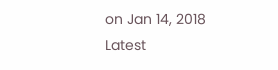on Jan 14, 2018
Latest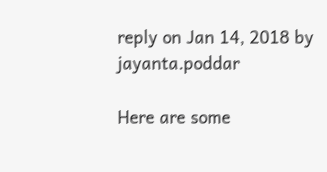reply on Jan 14, 2018 by jayanta.poddar

Here are some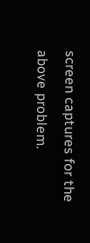screen captures for the above problem.